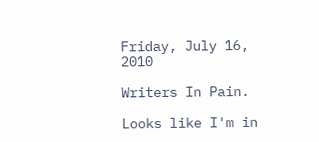Friday, July 16, 2010

Writers In Pain.

Looks like I'm in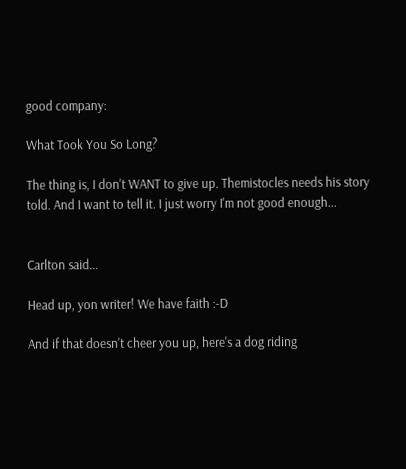good company:

What Took You So Long?

The thing is, I don't WANT to give up. Themistocles needs his story told. And I want to tell it. I just worry I'm not good enough...


Carlton said...

Head up, yon writer! We have faith :-D

And if that doesn't cheer you up, here's a dog riding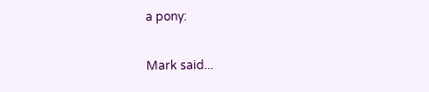a pony:

Mark said...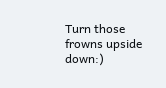Turn those frowns upside down:)